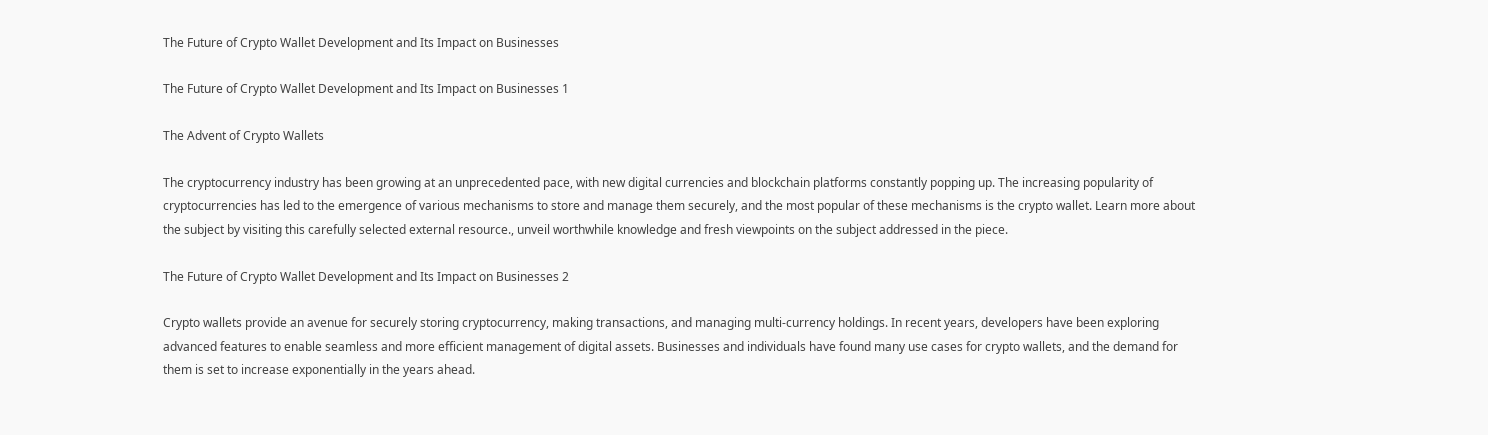The Future of Crypto Wallet Development and Its Impact on Businesses

The Future of Crypto Wallet Development and Its Impact on Businesses 1

The Advent of Crypto Wallets

The cryptocurrency industry has been growing at an unprecedented pace, with new digital currencies and blockchain platforms constantly popping up. The increasing popularity of cryptocurrencies has led to the emergence of various mechanisms to store and manage them securely, and the most popular of these mechanisms is the crypto wallet. Learn more about the subject by visiting this carefully selected external resource., unveil worthwhile knowledge and fresh viewpoints on the subject addressed in the piece.

The Future of Crypto Wallet Development and Its Impact on Businesses 2

Crypto wallets provide an avenue for securely storing cryptocurrency, making transactions, and managing multi-currency holdings. In recent years, developers have been exploring advanced features to enable seamless and more efficient management of digital assets. Businesses and individuals have found many use cases for crypto wallets, and the demand for them is set to increase exponentially in the years ahead.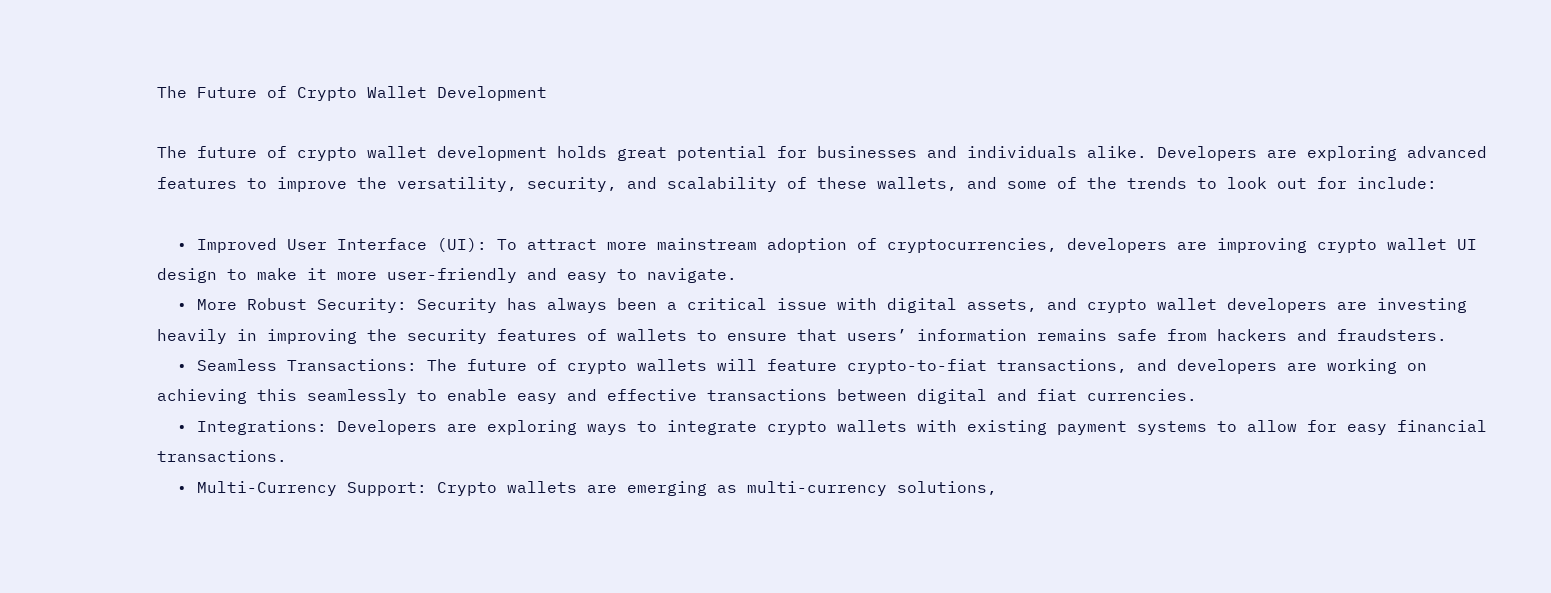The Future of Crypto Wallet Development

The future of crypto wallet development holds great potential for businesses and individuals alike. Developers are exploring advanced features to improve the versatility, security, and scalability of these wallets, and some of the trends to look out for include:

  • Improved User Interface (UI): To attract more mainstream adoption of cryptocurrencies, developers are improving crypto wallet UI design to make it more user-friendly and easy to navigate.
  • More Robust Security: Security has always been a critical issue with digital assets, and crypto wallet developers are investing heavily in improving the security features of wallets to ensure that users’ information remains safe from hackers and fraudsters.
  • Seamless Transactions: The future of crypto wallets will feature crypto-to-fiat transactions, and developers are working on achieving this seamlessly to enable easy and effective transactions between digital and fiat currencies.
  • Integrations: Developers are exploring ways to integrate crypto wallets with existing payment systems to allow for easy financial transactions.
  • Multi-Currency Support: Crypto wallets are emerging as multi-currency solutions,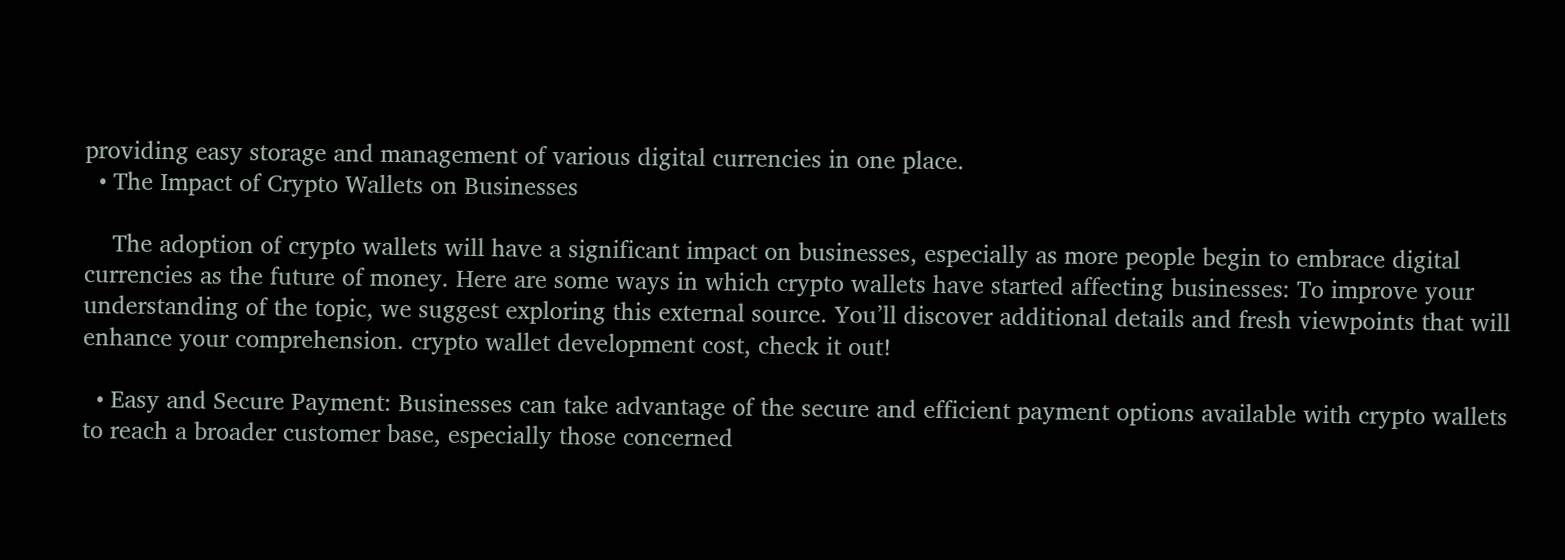providing easy storage and management of various digital currencies in one place.
  • The Impact of Crypto Wallets on Businesses

    The adoption of crypto wallets will have a significant impact on businesses, especially as more people begin to embrace digital currencies as the future of money. Here are some ways in which crypto wallets have started affecting businesses: To improve your understanding of the topic, we suggest exploring this external source. You’ll discover additional details and fresh viewpoints that will enhance your comprehension. crypto wallet development cost, check it out!

  • Easy and Secure Payment: Businesses can take advantage of the secure and efficient payment options available with crypto wallets to reach a broader customer base, especially those concerned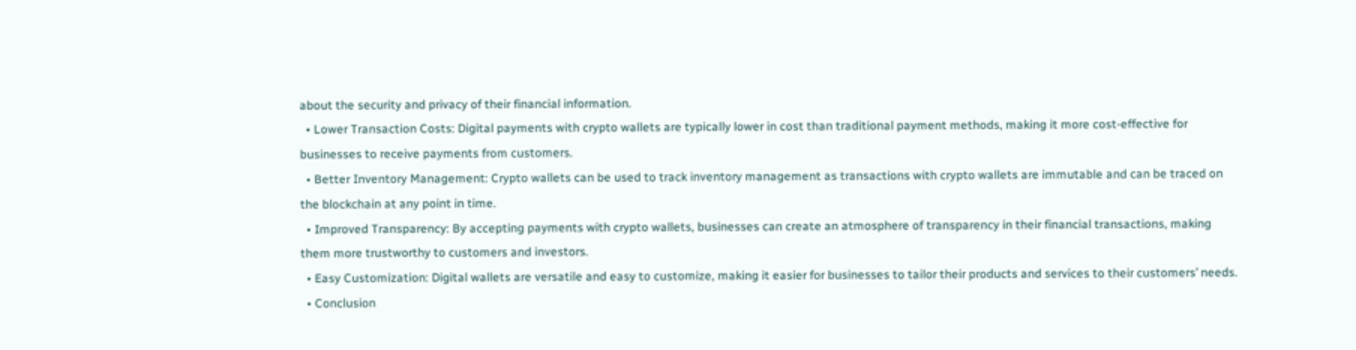about the security and privacy of their financial information.
  • Lower Transaction Costs: Digital payments with crypto wallets are typically lower in cost than traditional payment methods, making it more cost-effective for businesses to receive payments from customers.
  • Better Inventory Management: Crypto wallets can be used to track inventory management as transactions with crypto wallets are immutable and can be traced on the blockchain at any point in time.
  • Improved Transparency: By accepting payments with crypto wallets, businesses can create an atmosphere of transparency in their financial transactions, making them more trustworthy to customers and investors.
  • Easy Customization: Digital wallets are versatile and easy to customize, making it easier for businesses to tailor their products and services to their customers’ needs.
  • Conclusion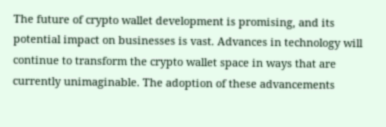The future of crypto wallet development is promising, and its potential impact on businesses is vast. Advances in technology will continue to transform the crypto wallet space in ways that are currently unimaginable. The adoption of these advancements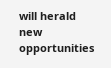will herald new opportunities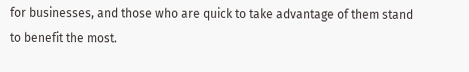for businesses, and those who are quick to take advantage of them stand to benefit the most.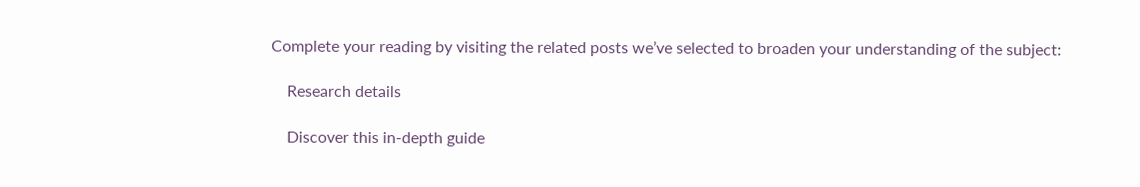Complete your reading by visiting the related posts we’ve selected to broaden your understanding of the subject:

    Research details

    Discover this in-depth guide